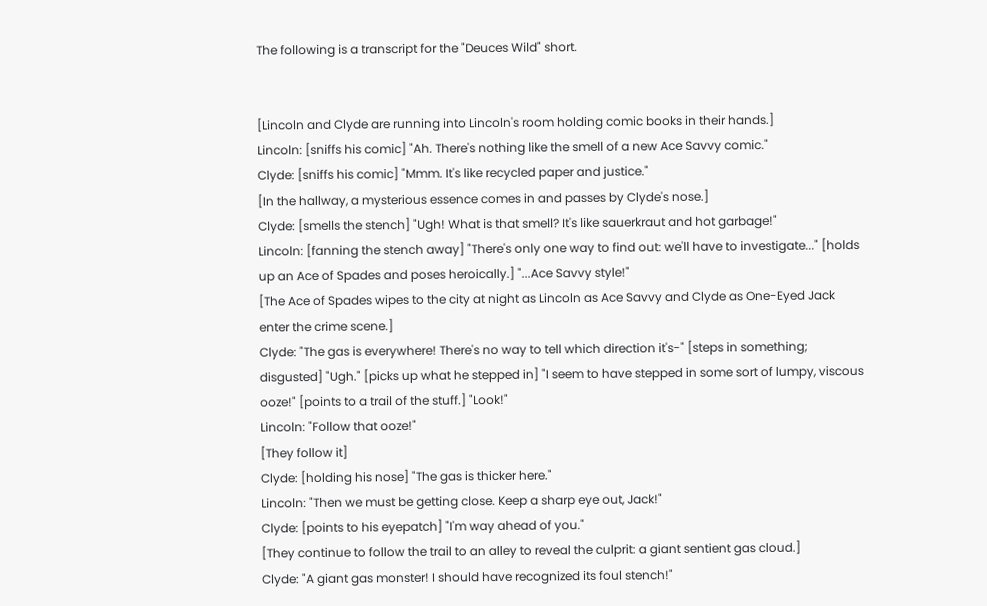The following is a transcript for the "Deuces Wild" short.


[Lincoln and Clyde are running into Lincoln's room holding comic books in their hands.]
Lincoln: [sniffs his comic] "Ah. There's nothing like the smell of a new Ace Savvy comic."
Clyde: [sniffs his comic] "Mmm. It's like recycled paper and justice."
[In the hallway, a mysterious essence comes in and passes by Clyde's nose.]
Clyde: [smells the stench] "Ugh! What is that smell? It's like sauerkraut and hot garbage!"
Lincoln: [fanning the stench away] "There's only one way to find out: we'll have to investigate..." [holds up an Ace of Spades and poses heroically.] "...Ace Savvy style!"
[The Ace of Spades wipes to the city at night as Lincoln as Ace Savvy and Clyde as One-Eyed Jack enter the crime scene.]
Clyde: "The gas is everywhere! There's no way to tell which direction it's-" [steps in something; disgusted] "Ugh." [picks up what he stepped in] "I seem to have stepped in some sort of lumpy, viscous ooze!" [points to a trail of the stuff.] "Look!"
Lincoln: "Follow that ooze!"
[They follow it]
Clyde: [holding his nose] "The gas is thicker here."
Lincoln: "Then we must be getting close. Keep a sharp eye out, Jack!"
Clyde: [points to his eyepatch] "I'm way ahead of you."
[They continue to follow the trail to an alley to reveal the culprit: a giant sentient gas cloud.]
Clyde: "A giant gas monster! I should have recognized its foul stench!"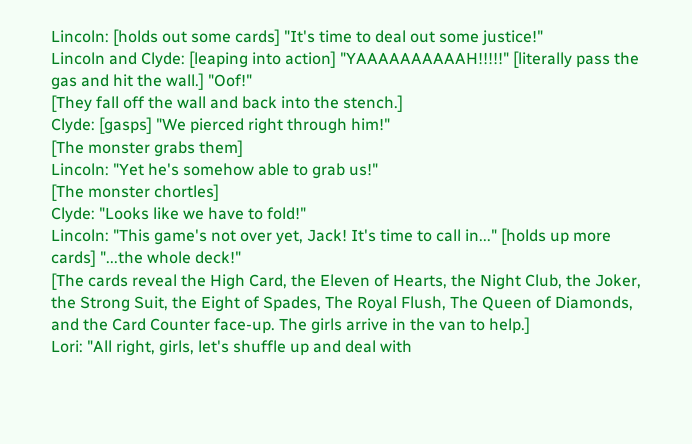Lincoln: [holds out some cards] "It's time to deal out some justice!"
Lincoln and Clyde: [leaping into action] "YAAAAAAAAAAH!!!!!" [literally pass the gas and hit the wall.] "Oof!"
[They fall off the wall and back into the stench.]
Clyde: [gasps] "We pierced right through him!"
[The monster grabs them]
Lincoln: "Yet he's somehow able to grab us!"
[The monster chortles]
Clyde: "Looks like we have to fold!"
Lincoln: "This game's not over yet, Jack! It's time to call in..." [holds up more cards] "...the whole deck!"
[The cards reveal the High Card, the Eleven of Hearts, the Night Club, the Joker, the Strong Suit, the Eight of Spades, The Royal Flush, The Queen of Diamonds, and the Card Counter face-up. The girls arrive in the van to help.]
Lori: "All right, girls, let's shuffle up and deal with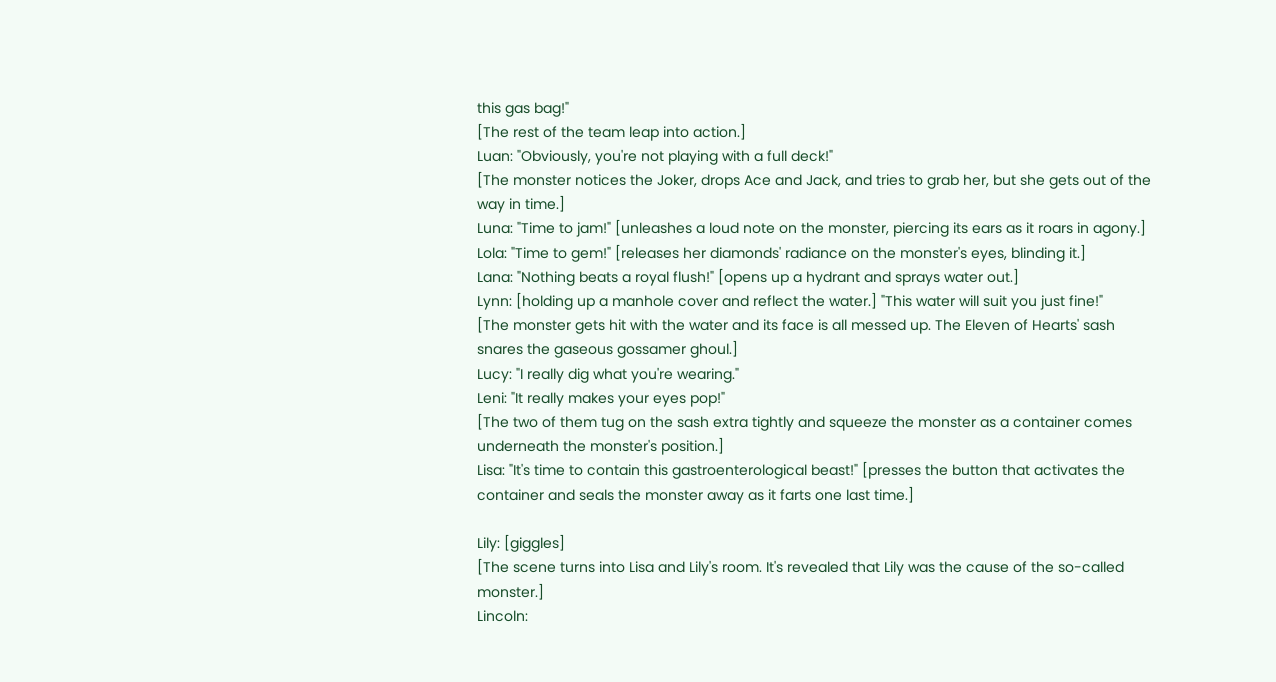this gas bag!"
[The rest of the team leap into action.]
Luan: "Obviously, you're not playing with a full deck!"
[The monster notices the Joker, drops Ace and Jack, and tries to grab her, but she gets out of the way in time.]
Luna: "Time to jam!" [unleashes a loud note on the monster, piercing its ears as it roars in agony.]
Lola: "Time to gem!" [releases her diamonds' radiance on the monster's eyes, blinding it.]
Lana: "Nothing beats a royal flush!" [opens up a hydrant and sprays water out.]
Lynn: [holding up a manhole cover and reflect the water.] "This water will suit you just fine!"
[The monster gets hit with the water and its face is all messed up. The Eleven of Hearts' sash snares the gaseous gossamer ghoul.]
Lucy: "I really dig what you're wearing."
Leni: "It really makes your eyes pop!"
[The two of them tug on the sash extra tightly and squeeze the monster as a container comes underneath the monster's position.]
Lisa: "It's time to contain this gastroenterological beast!" [presses the button that activates the container and seals the monster away as it farts one last time.]

Lily: [giggles]
[The scene turns into Lisa and Lily's room. It's revealed that Lily was the cause of the so-called monster.]
Lincoln: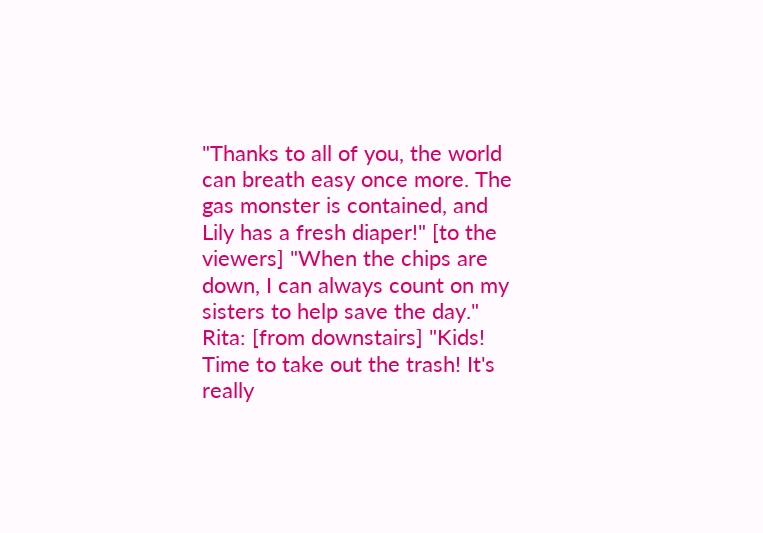"Thanks to all of you, the world can breath easy once more. The gas monster is contained, and Lily has a fresh diaper!" [to the viewers] "When the chips are down, I can always count on my sisters to help save the day."
Rita: [from downstairs] "Kids! Time to take out the trash! It's really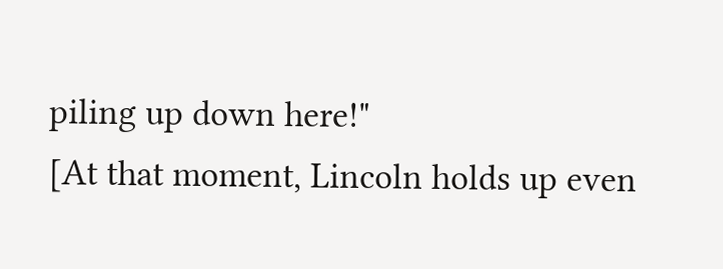piling up down here!"
[At that moment, Lincoln holds up even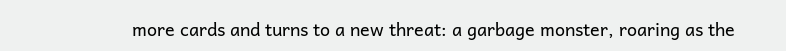more cards and turns to a new threat: a garbage monster, roaring as the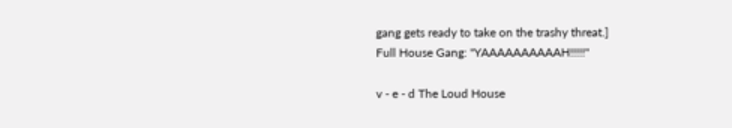gang gets ready to take on the trashy threat.]
Full House Gang: "YAAAAAAAAAAH!!!!!"

v - e - d The Loud House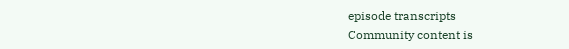episode transcripts
Community content is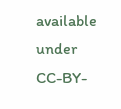available under CC-BY-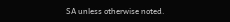SA unless otherwise noted.